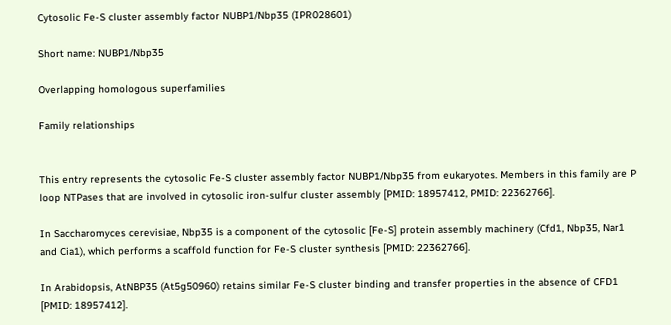Cytosolic Fe-S cluster assembly factor NUBP1/Nbp35 (IPR028601)

Short name: NUBP1/Nbp35

Overlapping homologous superfamilies

Family relationships


This entry represents the cytosolic Fe-S cluster assembly factor NUBP1/Nbp35 from eukaryotes. Members in this family are P loop NTPases that are involved in cytosolic iron-sulfur cluster assembly [PMID: 18957412, PMID: 22362766].

In Saccharomyces cerevisiae, Nbp35 is a component of the cytosolic [Fe-S] protein assembly machinery (Cfd1, Nbp35, Nar1 and Cia1), which performs a scaffold function for Fe-S cluster synthesis [PMID: 22362766].

In Arabidopsis, AtNBP35 (At5g50960) retains similar Fe-S cluster binding and transfer properties in the absence of CFD1 [PMID: 18957412].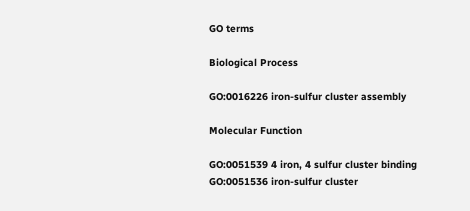GO terms

Biological Process

GO:0016226 iron-sulfur cluster assembly

Molecular Function

GO:0051539 4 iron, 4 sulfur cluster binding
GO:0051536 iron-sulfur cluster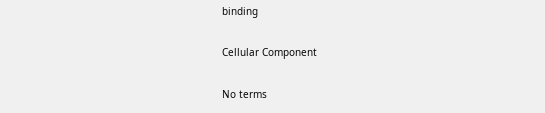binding

Cellular Component

No terms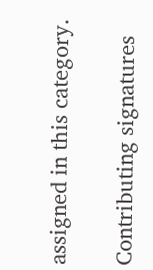assigned in this category.

Contributing signatures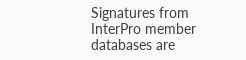Signatures from InterPro member databases are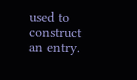used to construct an entry.